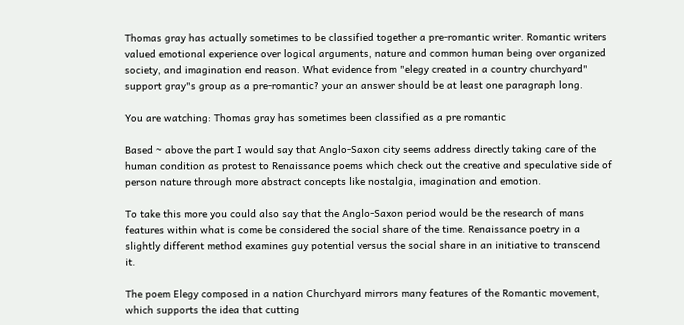Thomas gray has actually sometimes to be classified together a pre-romantic writer. Romantic writers valued emotional experience over logical arguments, nature and common human being over organized society, and imagination end reason. What evidence from "elegy created in a country churchyard" support gray"s group as a pre-romantic? your an answer should be at least one paragraph long.

You are watching: Thomas gray has sometimes been classified as a pre romantic

Based ~ above the part I would say that Anglo-Saxon city seems address directly taking care of the human condition as protest to Renaissance poems which check out the creative and speculative side of person nature through more abstract concepts like nostalgia, imagination and emotion.

To take this more you could also say that the Anglo-Saxon period would be the research of mans features within what is come be considered the social share of the time. Renaissance poetry in a slightly different method examines guy potential versus the social share in an initiative to transcend it.

The poem Elegy composed in a nation Churchyard mirrors many features of the Romantic movement, which supports the idea that cutting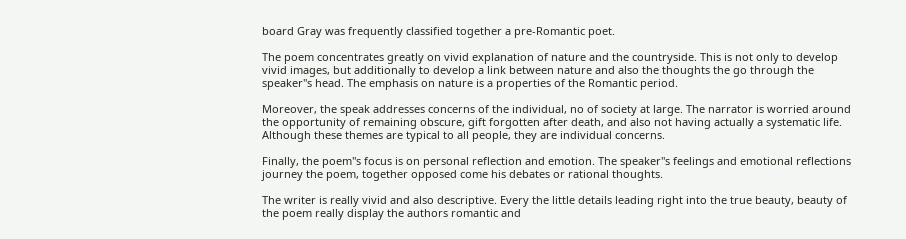board Gray was frequently classified together a pre-Romantic poet.

The poem concentrates greatly on vivid explanation of nature and the countryside. This is not only to develop vivid images, but additionally to develop a link between nature and also the thoughts the go through the speaker"s head. The emphasis on nature is a properties of the Romantic period.

Moreover, the speak addresses concerns of the individual, no of society at large. The narrator is worried around the opportunity of remaining obscure, gift forgotten after death, and also not having actually a systematic life. Although these themes are typical to all people, they are individual concerns.

Finally, the poem"s focus is on personal reflection and emotion. The speaker"s feelings and emotional reflections journey the poem, together opposed come his debates or rational thoughts.

The writer is really vivid and also descriptive. Every the little details leading right into the true beauty, beauty of the poem really display the authors romantic and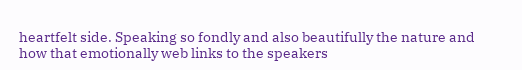heartfelt side. Speaking so fondly and also beautifully the nature and how that emotionally web links to the speakers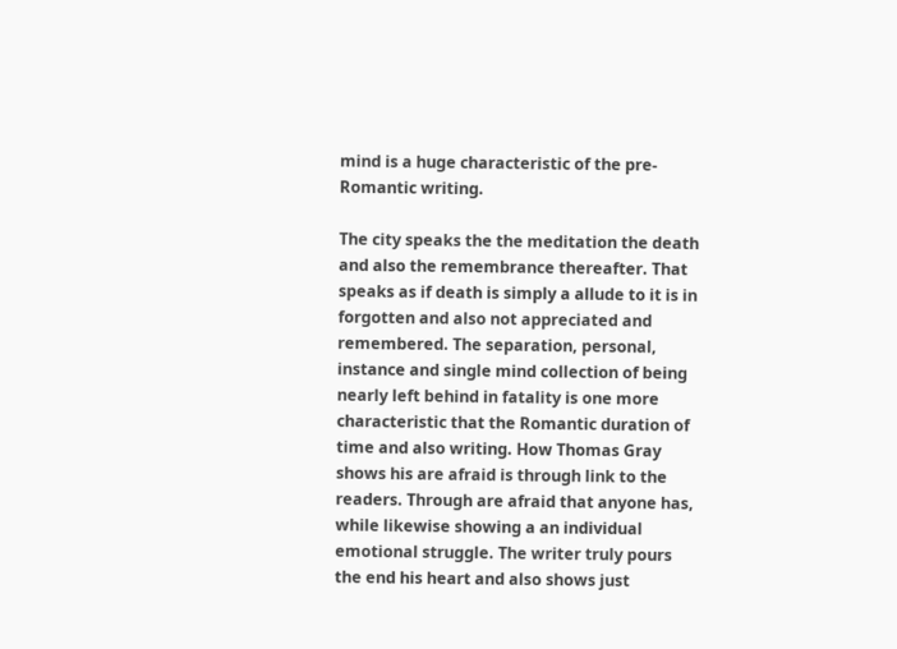mind is a huge characteristic of the pre-Romantic writing.

The city speaks the the meditation the death and also the remembrance thereafter. That speaks as if death is simply a allude to it is in forgotten and also not appreciated and remembered. The separation, personal, instance and single mind collection of being nearly left behind in fatality is one more characteristic that the Romantic duration of time and also writing. How Thomas Gray shows his are afraid is through link to the readers. Through are afraid that anyone has, while likewise showing a an individual emotional struggle. The writer truly pours the end his heart and also shows just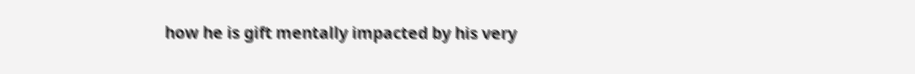how he is gift mentally impacted by his very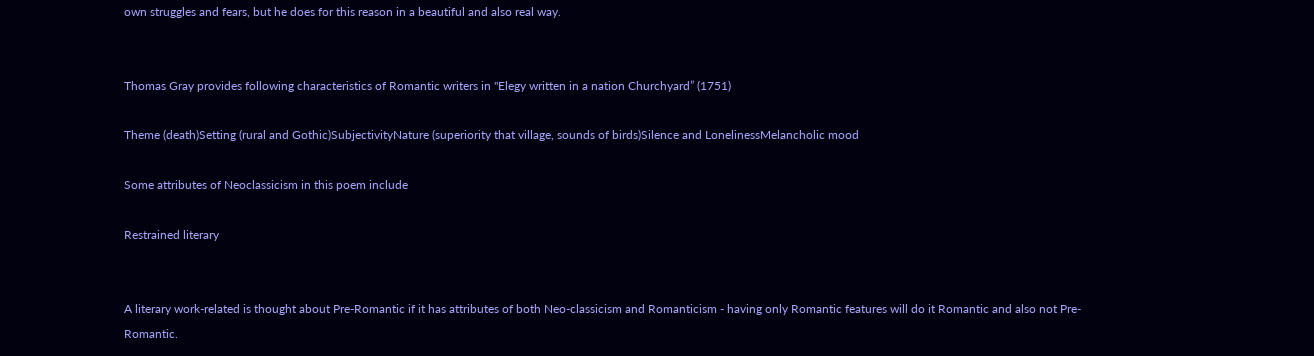own struggles and fears, but he does for this reason in a beautiful and also real way.


Thomas Gray provides following characteristics of Romantic writers in "Elegy written in a nation Churchyard” (1751)

Theme (death)Setting (rural and Gothic)SubjectivityNature (superiority that village, sounds of birds)Silence and LonelinessMelancholic mood

Some attributes of Neoclassicism in this poem include

Restrained literary


A literary work-related is thought about Pre-Romantic if it has attributes of both Neo-classicism and Romanticism - having only Romantic features will do it Romantic and also not Pre-Romantic.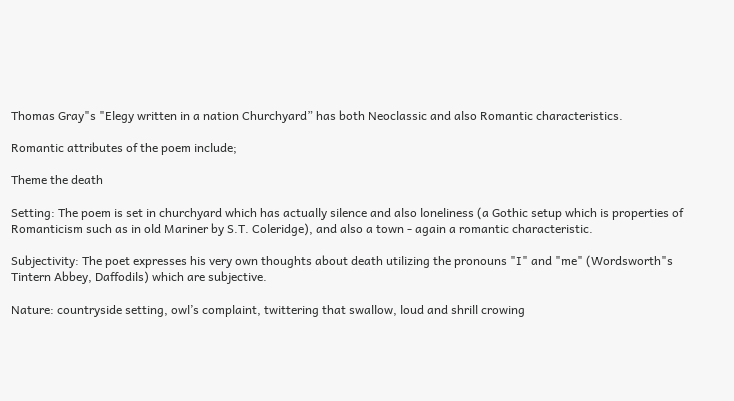Thomas Gray"s "Elegy written in a nation Churchyard” has both Neoclassic and also Romantic characteristics.

Romantic attributes of the poem include;

Theme the death

Setting: The poem is set in churchyard which has actually silence and also loneliness (a Gothic setup which is properties of Romanticism such as in old Mariner by S.T. Coleridge), and also a town - again a romantic characteristic.

Subjectivity: The poet expresses his very own thoughts about death utilizing the pronouns "I" and "me" (Wordsworth"s Tintern Abbey, Daffodils) which are subjective.

Nature: countryside setting, owl’s complaint, twittering that swallow, loud and shrill crowing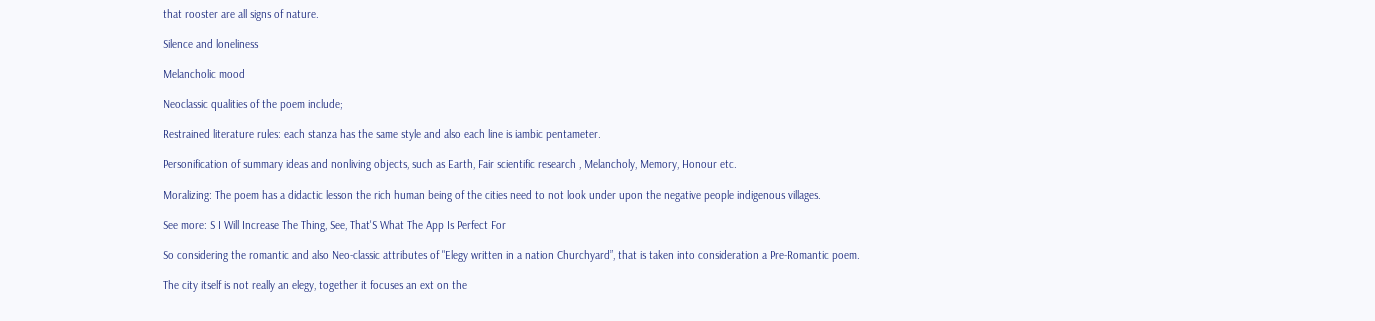that rooster are all signs of nature.

Silence and loneliness

Melancholic mood

Neoclassic qualities of the poem include;

Restrained literature rules: each stanza has the same style and also each line is iambic pentameter.

Personification of summary ideas and nonliving objects, such as Earth, Fair scientific research , Melancholy, Memory, Honour etc.

Moralizing: The poem has a didactic lesson the rich human being of the cities need to not look under upon the negative people indigenous villages.

See more: S I Will Increase The Thing, See, That'S What The App Is Perfect For

So considering the romantic and also Neo-classic attributes of "Elegy written in a nation Churchyard”, that is taken into consideration a Pre-Romantic poem.

The city itself is not really an elegy, together it focuses an ext on the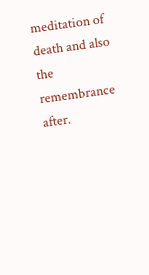meditation of death and also the remembrance after.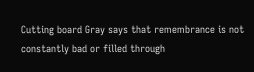Cutting board Gray says that remembrance is not constantly bad or filled through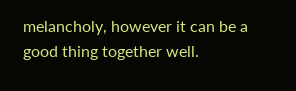melancholy, however it can be a good thing together well.